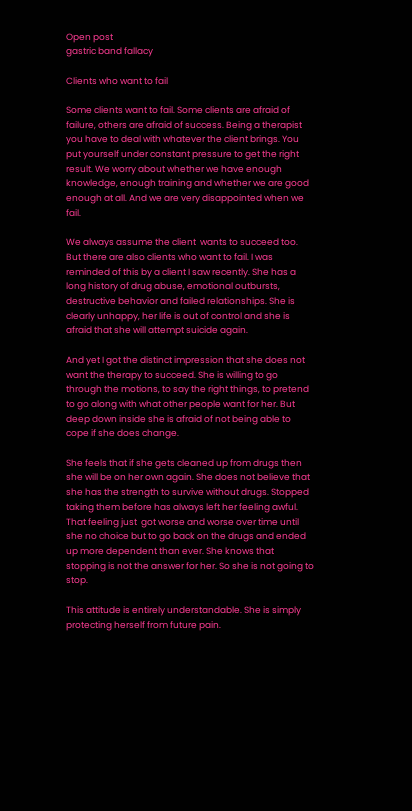Open post
gastric band fallacy

Clients who want to fail

Some clients want to fail. Some clients are afraid of failure, others are afraid of success. Being a therapist you have to deal with whatever the client brings. You put yourself under constant pressure to get the right result. We worry about whether we have enough knowledge, enough training and whether we are good enough at all. And we are very disappointed when we fail.

We always assume the client  wants to succeed too. But there are also clients who want to fail. I was reminded of this by a client I saw recently. She has a long history of drug abuse, emotional outbursts, destructive behavior and failed relationships. She is clearly unhappy, her life is out of control and she is afraid that she will attempt suicide again.

And yet I got the distinct impression that she does not want the therapy to succeed. She is willing to go through the motions, to say the right things, to pretend to go along with what other people want for her. But deep down inside she is afraid of not being able to cope if she does change.

She feels that if she gets cleaned up from drugs then she will be on her own again. She does not believe that she has the strength to survive without drugs. Stopped taking them before has always left her feeling awful. That feeling just  got worse and worse over time until she no choice but to go back on the drugs and ended up more dependent than ever. She knows that stopping is not the answer for her. So she is not going to stop.

This attitude is entirely understandable. She is simply protecting herself from future pain.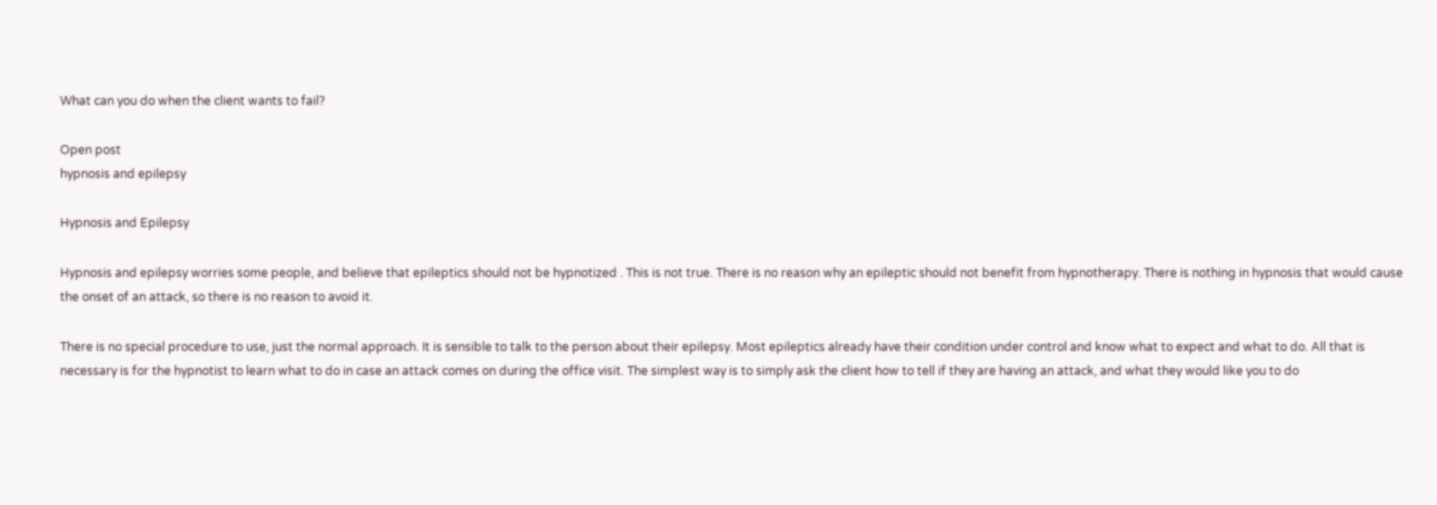What can you do when the client wants to fail?

Open post
hypnosis and epilepsy

Hypnosis and Epilepsy

Hypnosis and epilepsy worries some people, and believe that epileptics should not be hypnotized . This is not true. There is no reason why an epileptic should not benefit from hypnotherapy. There is nothing in hypnosis that would cause the onset of an attack, so there is no reason to avoid it.

There is no special procedure to use, just the normal approach. It is sensible to talk to the person about their epilepsy. Most epileptics already have their condition under control and know what to expect and what to do. All that is necessary is for the hypnotist to learn what to do in case an attack comes on during the office visit. The simplest way is to simply ask the client how to tell if they are having an attack, and what they would like you to do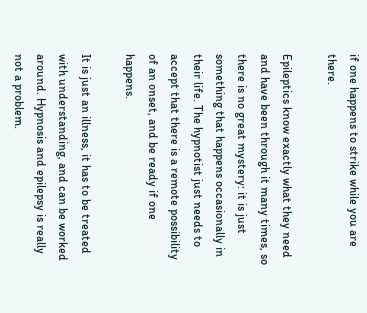if one happens to strike while you are there.

Epileptics know exactly what they need and have been through it many times, so there is no great mystery: it is just something that happens occasionally in their life. The hypnotist just needs to accept that there is a remote possibility of an onset, and be ready if one happens.

It is just an illness, it has to be treated with understanding, and can be worked around. Hypnosis and epilepsy is really not a problem.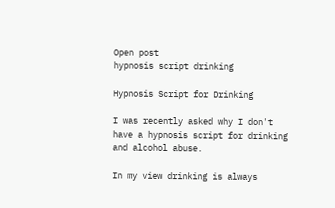Open post
hypnosis script drinking

Hypnosis Script for Drinking

I was recently asked why I don't have a hypnosis script for drinking and alcohol abuse.

In my view drinking is always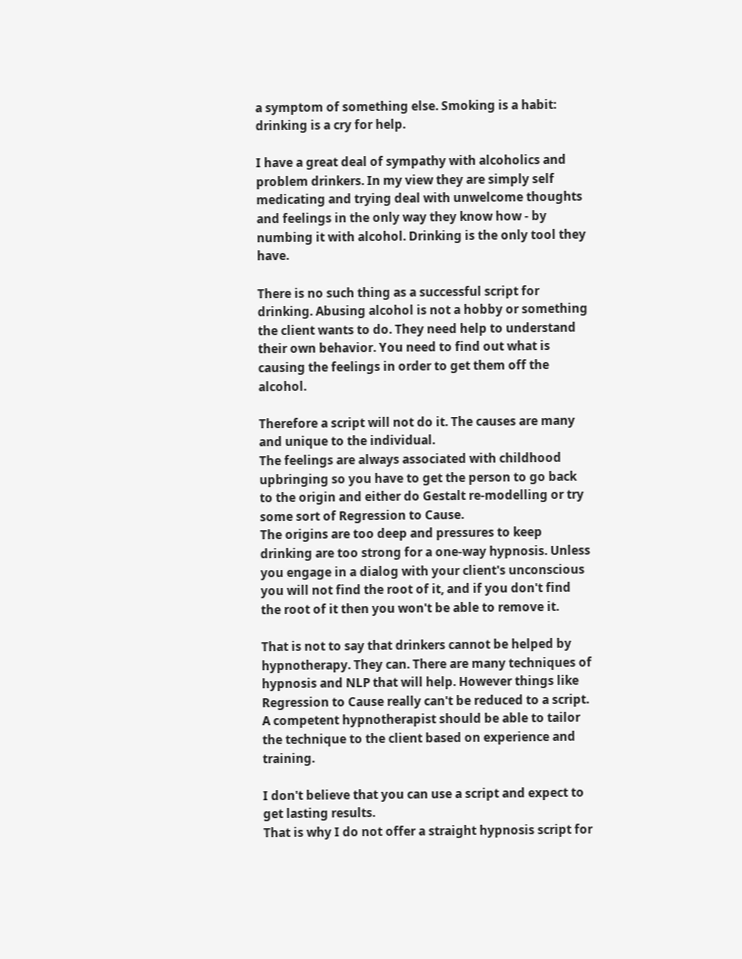a symptom of something else. Smoking is a habit: drinking is a cry for help.

I have a great deal of sympathy with alcoholics and problem drinkers. In my view they are simply self medicating and trying deal with unwelcome thoughts and feelings in the only way they know how - by numbing it with alcohol. Drinking is the only tool they have.

There is no such thing as a successful script for drinking. Abusing alcohol is not a hobby or something the client wants to do. They need help to understand their own behavior. You need to find out what is causing the feelings in order to get them off the alcohol.

Therefore a script will not do it. The causes are many and unique to the individual.
The feelings are always associated with childhood upbringing so you have to get the person to go back to the origin and either do Gestalt re-modelling or try some sort of Regression to Cause.
The origins are too deep and pressures to keep drinking are too strong for a one-way hypnosis. Unless you engage in a dialog with your client's unconscious you will not find the root of it, and if you don't find the root of it then you won't be able to remove it.

That is not to say that drinkers cannot be helped by hypnotherapy. They can. There are many techniques of hypnosis and NLP that will help. However things like Regression to Cause really can't be reduced to a script. A competent hypnotherapist should be able to tailor the technique to the client based on experience and training.

I don't believe that you can use a script and expect to get lasting results.
That is why I do not offer a straight hypnosis script for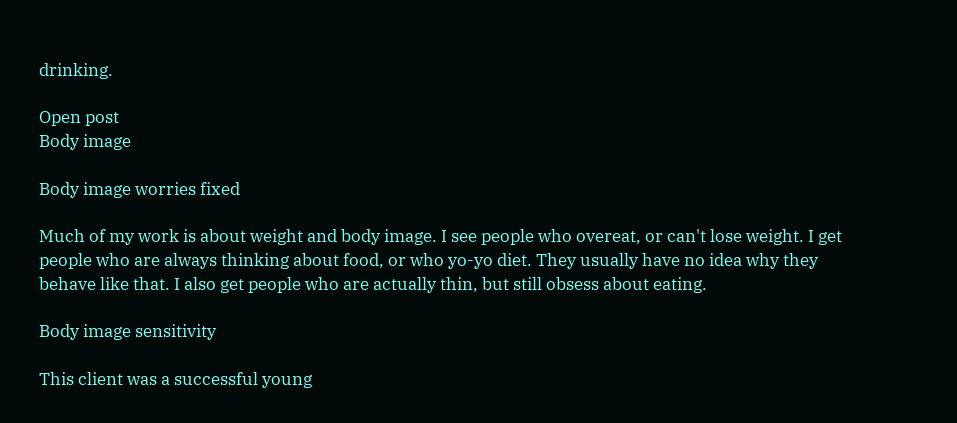drinking.

Open post
Body image

Body image worries fixed

Much of my work is about weight and body image. I see people who overeat, or can't lose weight. I get people who are always thinking about food, or who yo-yo diet. They usually have no idea why they behave like that. I also get people who are actually thin, but still obsess about eating.

Body image sensitivity

This client was a successful young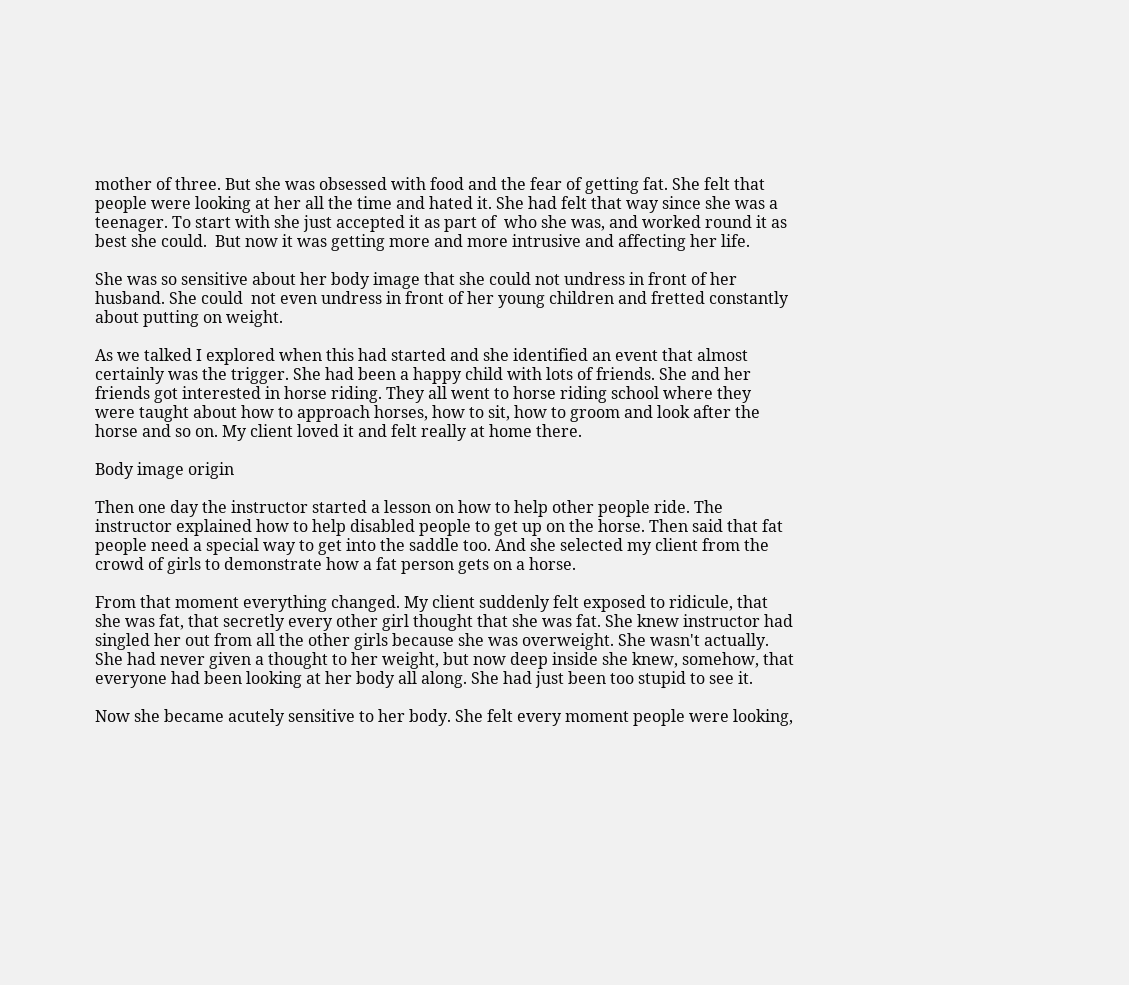mother of three. But she was obsessed with food and the fear of getting fat. She felt that people were looking at her all the time and hated it. She had felt that way since she was a teenager. To start with she just accepted it as part of  who she was, and worked round it as best she could.  But now it was getting more and more intrusive and affecting her life.

She was so sensitive about her body image that she could not undress in front of her husband. She could  not even undress in front of her young children and fretted constantly about putting on weight.

As we talked I explored when this had started and she identified an event that almost certainly was the trigger. She had been a happy child with lots of friends. She and her friends got interested in horse riding. They all went to horse riding school where they were taught about how to approach horses, how to sit, how to groom and look after the horse and so on. My client loved it and felt really at home there.

Body image origin

Then one day the instructor started a lesson on how to help other people ride. The instructor explained how to help disabled people to get up on the horse. Then said that fat people need a special way to get into the saddle too. And she selected my client from the crowd of girls to demonstrate how a fat person gets on a horse.

From that moment everything changed. My client suddenly felt exposed to ridicule, that she was fat, that secretly every other girl thought that she was fat. She knew instructor had singled her out from all the other girls because she was overweight. She wasn't actually. She had never given a thought to her weight, but now deep inside she knew, somehow, that everyone had been looking at her body all along. She had just been too stupid to see it.

Now she became acutely sensitive to her body. She felt every moment people were looking,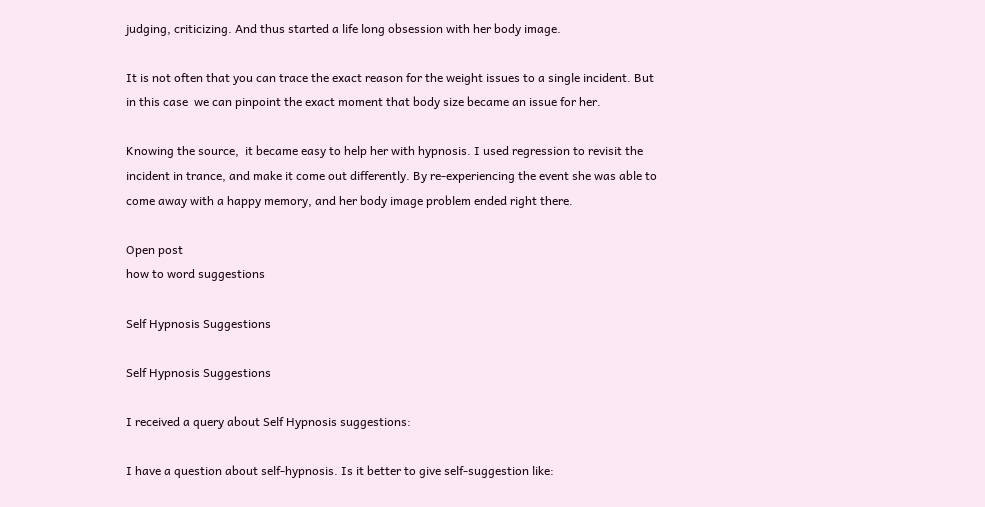judging, criticizing. And thus started a life long obsession with her body image.

It is not often that you can trace the exact reason for the weight issues to a single incident. But in this case  we can pinpoint the exact moment that body size became an issue for her.

Knowing the source,  it became easy to help her with hypnosis. I used regression to revisit the incident in trance, and make it come out differently. By re-experiencing the event she was able to come away with a happy memory, and her body image problem ended right there.

Open post
how to word suggestions

Self Hypnosis Suggestions

Self Hypnosis Suggestions

I received a query about Self Hypnosis suggestions:

I have a question about self-hypnosis. Is it better to give self-suggestion like: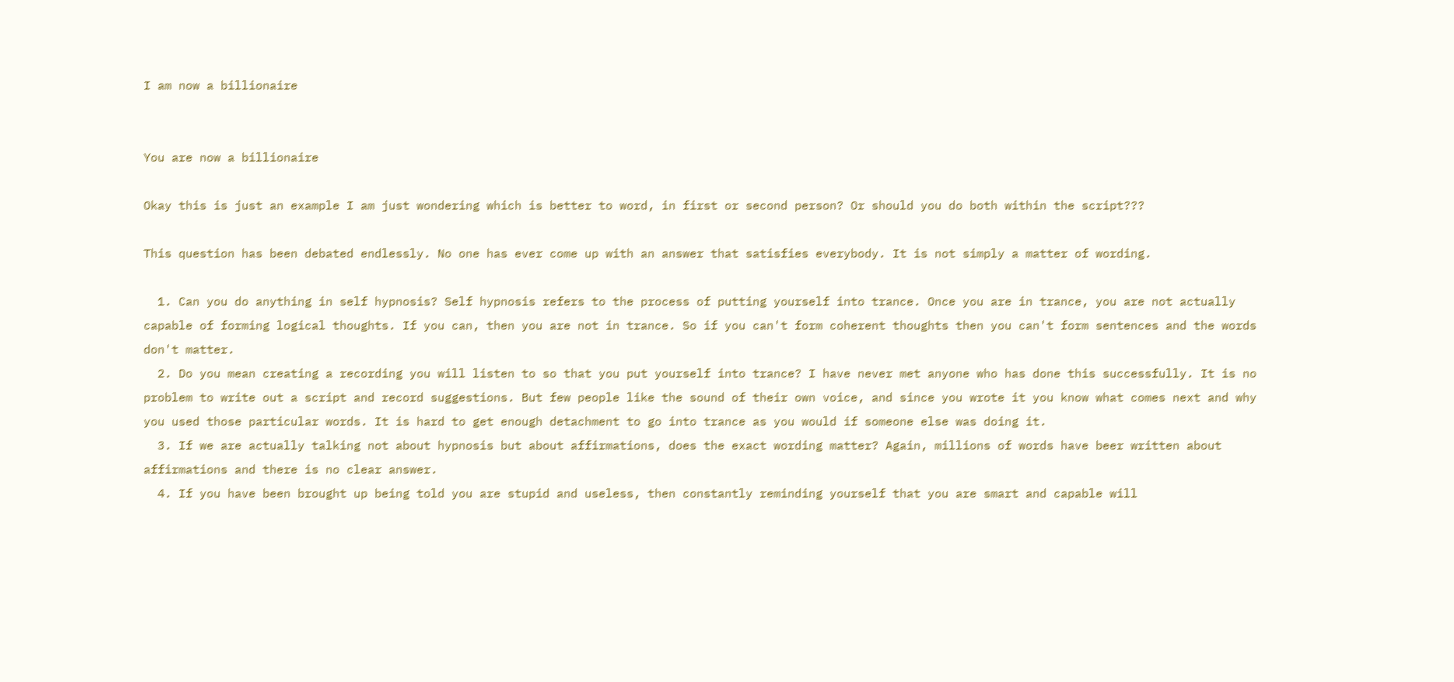I am now a billionaire


You are now a billionaire

Okay this is just an example I am just wondering which is better to word, in first or second person? Or should you do both within the script???

This question has been debated endlessly. No one has ever come up with an answer that satisfies everybody. It is not simply a matter of wording.

  1. Can you do anything in self hypnosis? Self hypnosis refers to the process of putting yourself into trance. Once you are in trance, you are not actually capable of forming logical thoughts. If you can, then you are not in trance. So if you can't form coherent thoughts then you can't form sentences and the words don't matter.
  2. Do you mean creating a recording you will listen to so that you put yourself into trance? I have never met anyone who has done this successfully. It is no problem to write out a script and record suggestions. But few people like the sound of their own voice, and since you wrote it you know what comes next and why you used those particular words. It is hard to get enough detachment to go into trance as you would if someone else was doing it.
  3. If we are actually talking not about hypnosis but about affirmations, does the exact wording matter? Again, millions of words have beer written about affirmations and there is no clear answer.
  4. If you have been brought up being told you are stupid and useless, then constantly reminding yourself that you are smart and capable will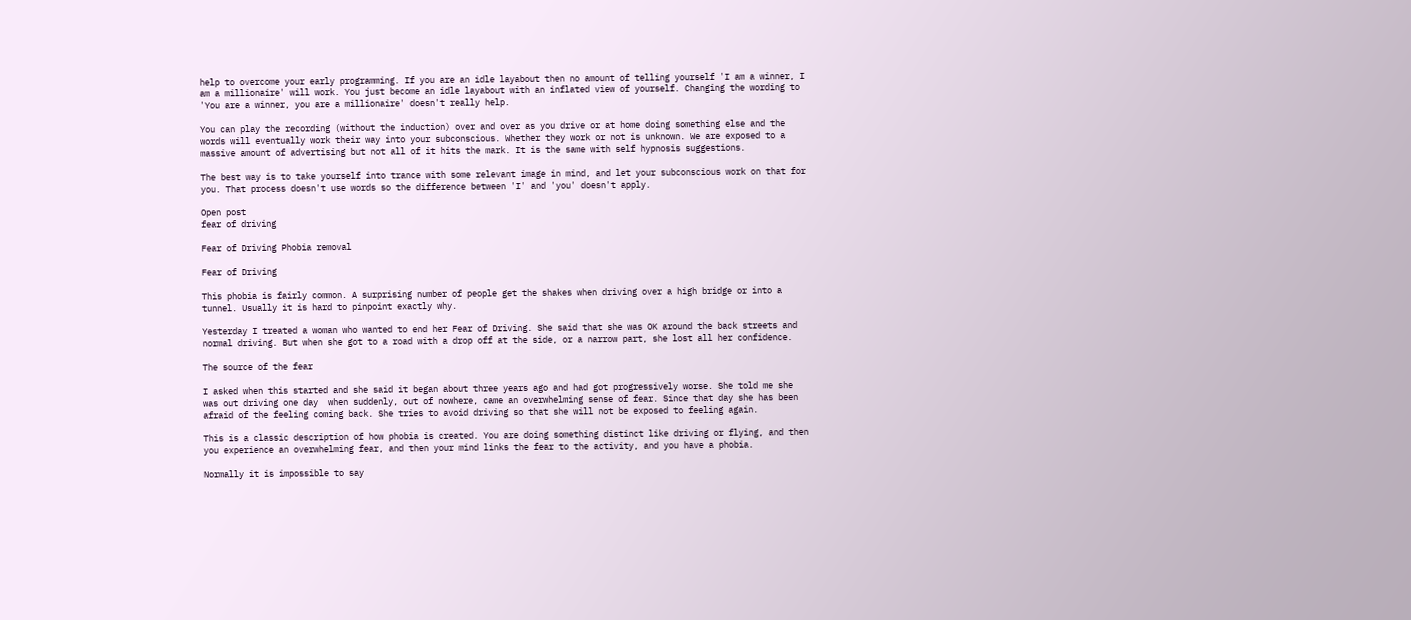help to overcome your early programming. If you are an idle layabout then no amount of telling yourself 'I am a winner, I am a millionaire' will work. You just become an idle layabout with an inflated view of yourself. Changing the wording to 'You are a winner, you are a millionaire' doesn't really help.

You can play the recording (without the induction) over and over as you drive or at home doing something else and the words will eventually work their way into your subconscious. Whether they work or not is unknown. We are exposed to a massive amount of advertising but not all of it hits the mark. It is the same with self hypnosis suggestions.

The best way is to take yourself into trance with some relevant image in mind, and let your subconscious work on that for you. That process doesn't use words so the difference between 'I' and 'you' doesn't apply.

Open post
fear of driving

Fear of Driving Phobia removal

Fear of Driving

This phobia is fairly common. A surprising number of people get the shakes when driving over a high bridge or into a tunnel. Usually it is hard to pinpoint exactly why.

Yesterday I treated a woman who wanted to end her Fear of Driving. She said that she was OK around the back streets and normal driving. But when she got to a road with a drop off at the side, or a narrow part, she lost all her confidence.

The source of the fear

I asked when this started and she said it began about three years ago and had got progressively worse. She told me she was out driving one day  when suddenly, out of nowhere, came an overwhelming sense of fear. Since that day she has been afraid of the feeling coming back. She tries to avoid driving so that she will not be exposed to feeling again.

This is a classic description of how phobia is created. You are doing something distinct like driving or flying, and then you experience an overwhelming fear, and then your mind links the fear to the activity, and you have a phobia.

Normally it is impossible to say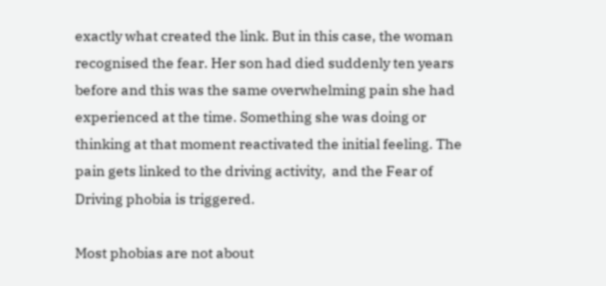exactly what created the link. But in this case, the woman recognised the fear. Her son had died suddenly ten years before and this was the same overwhelming pain she had experienced at the time. Something she was doing or thinking at that moment reactivated the initial feeling. The pain gets linked to the driving activity,  and the Fear of Driving phobia is triggered.

Most phobias are not about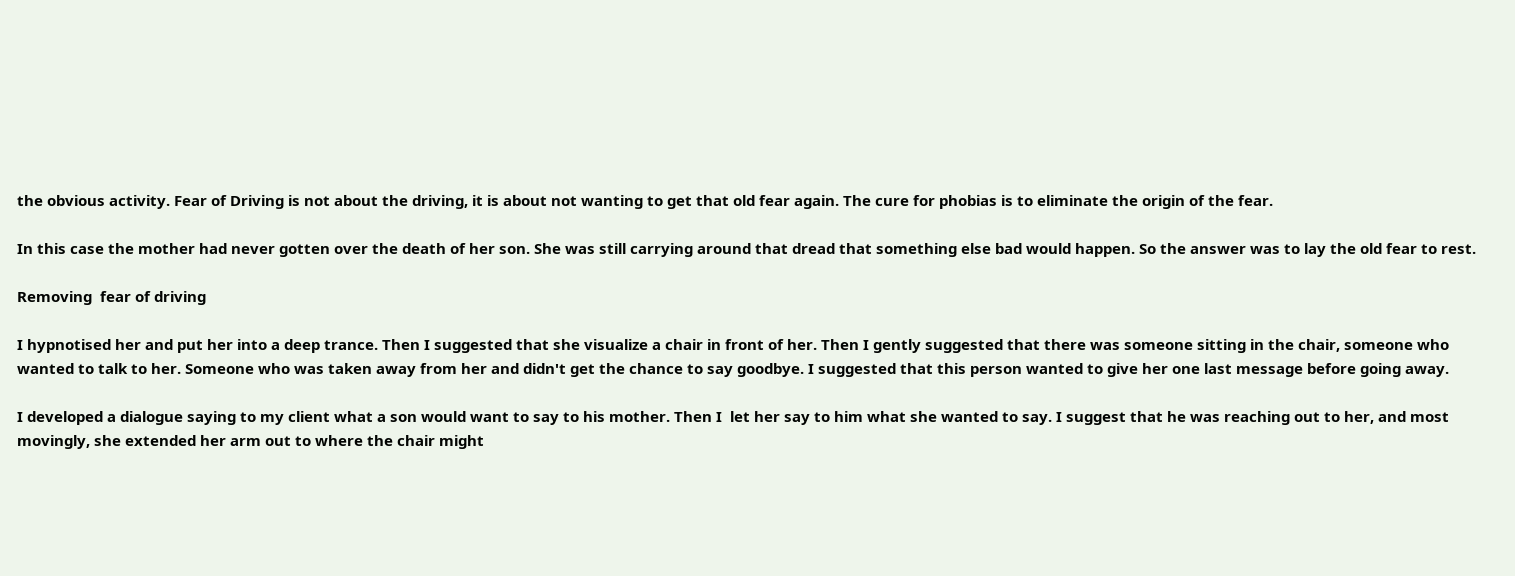the obvious activity. Fear of Driving is not about the driving, it is about not wanting to get that old fear again. The cure for phobias is to eliminate the origin of the fear.

In this case the mother had never gotten over the death of her son. She was still carrying around that dread that something else bad would happen. So the answer was to lay the old fear to rest.

Removing  fear of driving

I hypnotised her and put her into a deep trance. Then I suggested that she visualize a chair in front of her. Then I gently suggested that there was someone sitting in the chair, someone who wanted to talk to her. Someone who was taken away from her and didn't get the chance to say goodbye. I suggested that this person wanted to give her one last message before going away.

I developed a dialogue saying to my client what a son would want to say to his mother. Then I  let her say to him what she wanted to say. I suggest that he was reaching out to her, and most movingly, she extended her arm out to where the chair might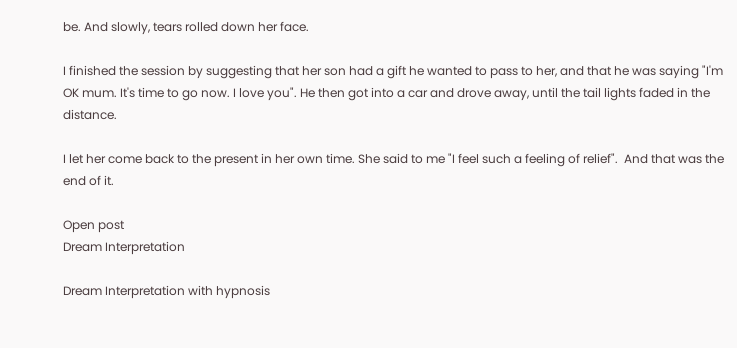be. And slowly, tears rolled down her face.

I finished the session by suggesting that her son had a gift he wanted to pass to her, and that he was saying "I'm OK mum. It's time to go now. I love you". He then got into a car and drove away, until the tail lights faded in the distance.

I let her come back to the present in her own time. She said to me "I feel such a feeling of relief".  And that was the end of it.

Open post
Dream Interpretation

Dream Interpretation with hypnosis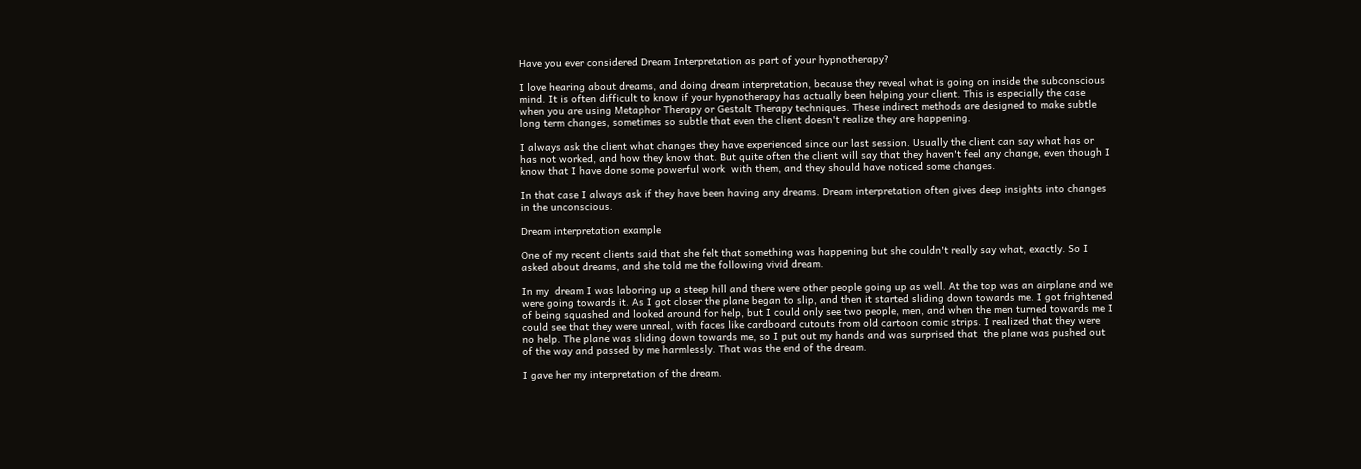Have you ever considered Dream Interpretation as part of your hypnotherapy?

I love hearing about dreams, and doing dream interpretation, because they reveal what is going on inside the subconscious mind. It is often difficult to know if your hypnotherapy has actually been helping your client. This is especially the case when you are using Metaphor Therapy or Gestalt Therapy techniques. These indirect methods are designed to make subtle long term changes, sometimes so subtle that even the client doesn't realize they are happening.

I always ask the client what changes they have experienced since our last session. Usually the client can say what has or has not worked, and how they know that. But quite often the client will say that they haven't feel any change, even though I know that I have done some powerful work  with them, and they should have noticed some changes.

In that case I always ask if they have been having any dreams. Dream interpretation often gives deep insights into changes in the unconscious.

Dream interpretation example

One of my recent clients said that she felt that something was happening but she couldn't really say what, exactly. So I asked about dreams, and she told me the following vivid dream.

In my  dream I was laboring up a steep hill and there were other people going up as well. At the top was an airplane and we were going towards it. As I got closer the plane began to slip, and then it started sliding down towards me. I got frightened of being squashed and looked around for help, but I could only see two people, men, and when the men turned towards me I could see that they were unreal, with faces like cardboard cutouts from old cartoon comic strips. I realized that they were no help. The plane was sliding down towards me, so I put out my hands and was surprised that  the plane was pushed out of the way and passed by me harmlessly. That was the end of the dream.

I gave her my interpretation of the dream.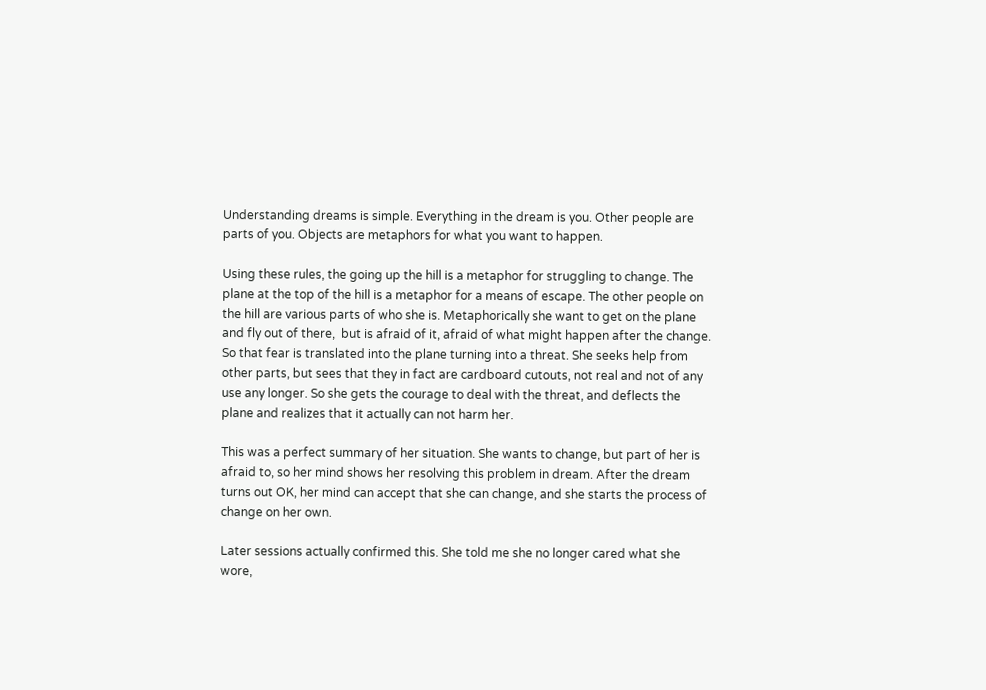Understanding dreams is simple. Everything in the dream is you. Other people are parts of you. Objects are metaphors for what you want to happen.

Using these rules, the going up the hill is a metaphor for struggling to change. The plane at the top of the hill is a metaphor for a means of escape. The other people on the hill are various parts of who she is. Metaphorically she want to get on the plane and fly out of there,  but is afraid of it, afraid of what might happen after the change. So that fear is translated into the plane turning into a threat. She seeks help from other parts, but sees that they in fact are cardboard cutouts, not real and not of any use any longer. So she gets the courage to deal with the threat, and deflects the plane and realizes that it actually can not harm her.

This was a perfect summary of her situation. She wants to change, but part of her is afraid to, so her mind shows her resolving this problem in dream. After the dream turns out OK, her mind can accept that she can change, and she starts the process of change on her own.

Later sessions actually confirmed this. She told me she no longer cared what she wore,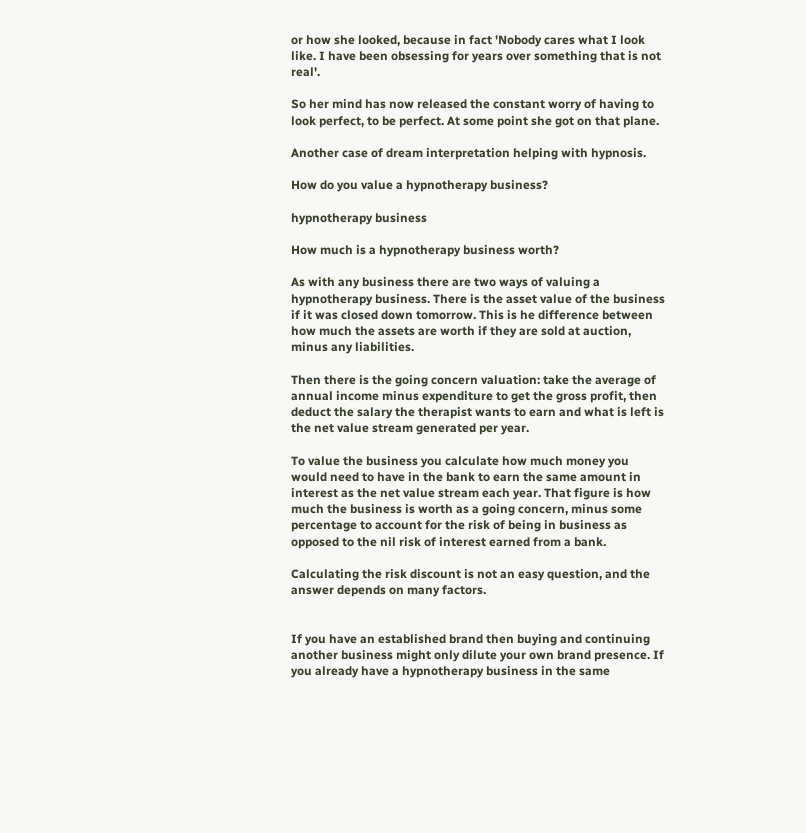or how she looked, because in fact 'Nobody cares what I look like. I have been obsessing for years over something that is not real'.

So her mind has now released the constant worry of having to look perfect, to be perfect. At some point she got on that plane.

Another case of dream interpretation helping with hypnosis.

How do you value a hypnotherapy business?

hypnotherapy business

How much is a hypnotherapy business worth?

As with any business there are two ways of valuing a hypnotherapy business. There is the asset value of the business if it was closed down tomorrow. This is he difference between how much the assets are worth if they are sold at auction, minus any liabilities.

Then there is the going concern valuation: take the average of annual income minus expenditure to get the gross profit, then deduct the salary the therapist wants to earn and what is left is the net value stream generated per year.

To value the business you calculate how much money you would need to have in the bank to earn the same amount in interest as the net value stream each year. That figure is how much the business is worth as a going concern, minus some percentage to account for the risk of being in business as opposed to the nil risk of interest earned from a bank.

Calculating the risk discount is not an easy question, and the answer depends on many factors.


If you have an established brand then buying and continuing another business might only dilute your own brand presence. If you already have a hypnotherapy business in the same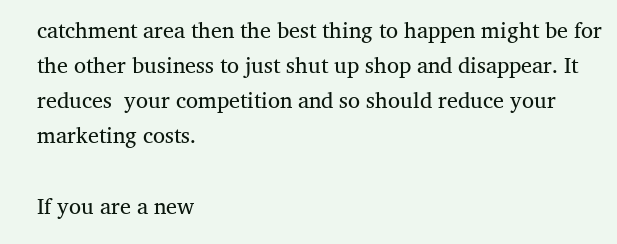catchment area then the best thing to happen might be for the other business to just shut up shop and disappear. It reduces  your competition and so should reduce your marketing costs.

If you are a new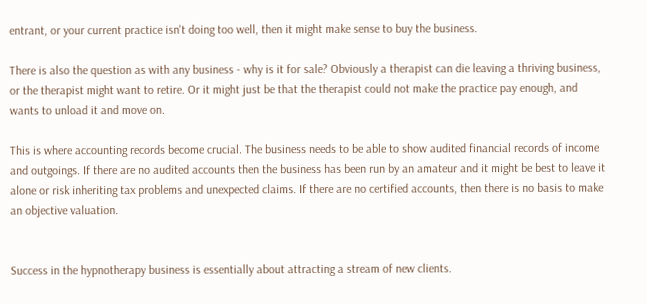entrant, or your current practice isn't doing too well, then it might make sense to buy the business.

There is also the question as with any business - why is it for sale? Obviously a therapist can die leaving a thriving business, or the therapist might want to retire. Or it might just be that the therapist could not make the practice pay enough, and wants to unload it and move on.

This is where accounting records become crucial. The business needs to be able to show audited financial records of income and outgoings. If there are no audited accounts then the business has been run by an amateur and it might be best to leave it alone or risk inheriting tax problems and unexpected claims. If there are no certified accounts, then there is no basis to make an objective valuation.


Success in the hypnotherapy business is essentially about attracting a stream of new clients.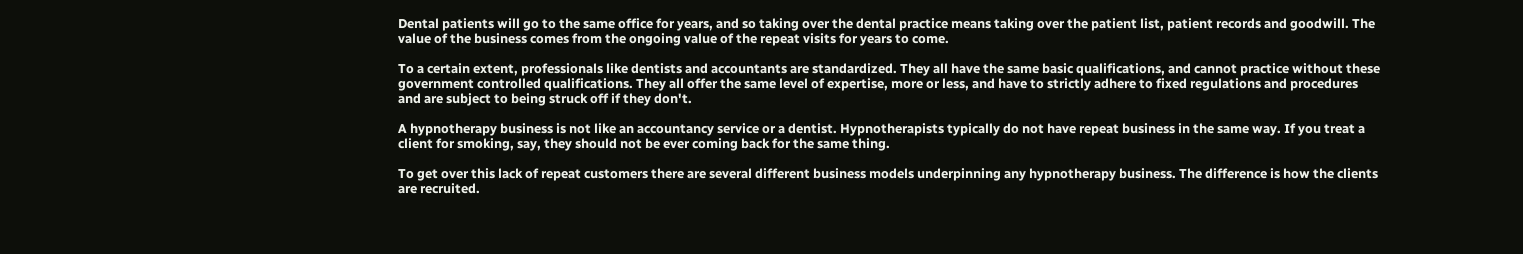Dental patients will go to the same office for years, and so taking over the dental practice means taking over the patient list, patient records and goodwill. The value of the business comes from the ongoing value of the repeat visits for years to come.

To a certain extent, professionals like dentists and accountants are standardized. They all have the same basic qualifications, and cannot practice without these government controlled qualifications. They all offer the same level of expertise, more or less, and have to strictly adhere to fixed regulations and procedures and are subject to being struck off if they don't.

A hypnotherapy business is not like an accountancy service or a dentist. Hypnotherapists typically do not have repeat business in the same way. If you treat a client for smoking, say, they should not be ever coming back for the same thing.

To get over this lack of repeat customers there are several different business models underpinning any hypnotherapy business. The difference is how the clients are recruited.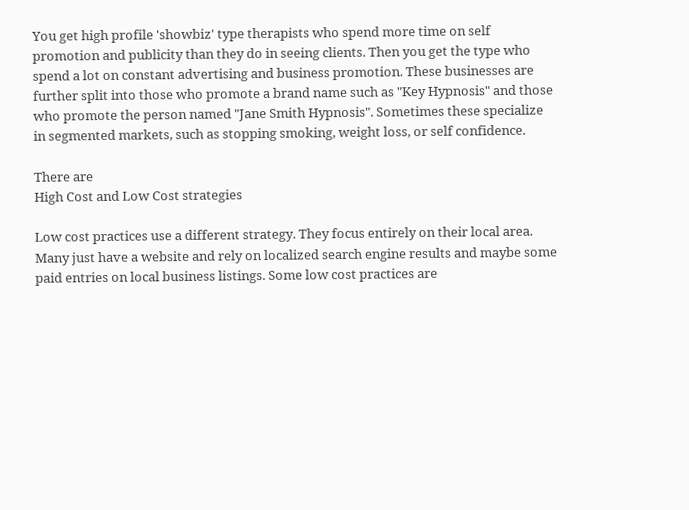You get high profile 'showbiz' type therapists who spend more time on self promotion and publicity than they do in seeing clients. Then you get the type who spend a lot on constant advertising and business promotion. These businesses are further split into those who promote a brand name such as "Key Hypnosis" and those who promote the person named "Jane Smith Hypnosis". Sometimes these specialize in segmented markets, such as stopping smoking, weight loss, or self confidence.

There are
High Cost and Low Cost strategies

Low cost practices use a different strategy. They focus entirely on their local area. Many just have a website and rely on localized search engine results and maybe some paid entries on local business listings. Some low cost practices are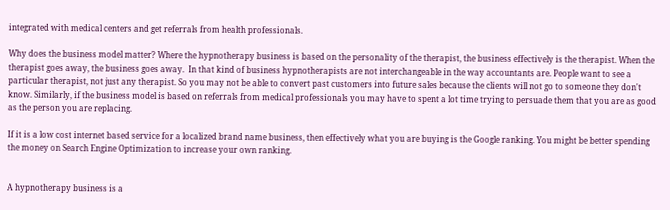integrated with medical centers and get referrals from health professionals.

Why does the business model matter? Where the hypnotherapy business is based on the personality of the therapist, the business effectively is the therapist. When the therapist goes away, the business goes away.  In that kind of business hypnotherapists are not interchangeable in the way accountants are. People want to see a particular therapist, not just any therapist. So you may not be able to convert past customers into future sales because the clients will not go to someone they don't know. Similarly, if the business model is based on referrals from medical professionals you may have to spent a lot time trying to persuade them that you are as good as the person you are replacing.

If it is a low cost internet based service for a localized brand name business, then effectively what you are buying is the Google ranking. You might be better spending the money on Search Engine Optimization to increase your own ranking.


A hypnotherapy business is a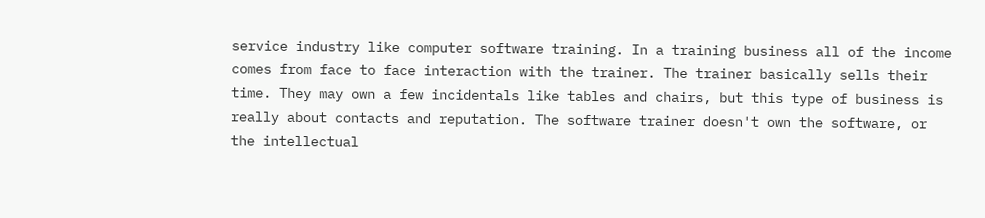service industry like computer software training. In a training business all of the income comes from face to face interaction with the trainer. The trainer basically sells their time. They may own a few incidentals like tables and chairs, but this type of business is really about contacts and reputation. The software trainer doesn't own the software, or the intellectual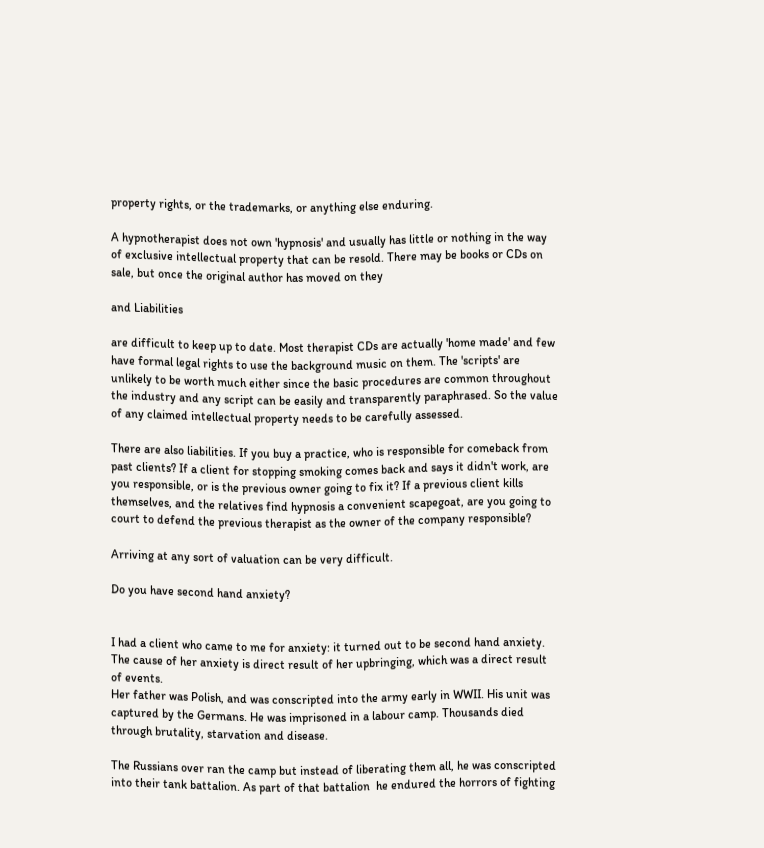property rights, or the trademarks, or anything else enduring.

A hypnotherapist does not own 'hypnosis' and usually has little or nothing in the way of exclusive intellectual property that can be resold. There may be books or CDs on sale, but once the original author has moved on they

and Liabilities

are difficult to keep up to date. Most therapist CDs are actually 'home made' and few have formal legal rights to use the background music on them. The 'scripts' are unlikely to be worth much either since the basic procedures are common throughout the industry and any script can be easily and transparently paraphrased. So the value of any claimed intellectual property needs to be carefully assessed.

There are also liabilities. If you buy a practice, who is responsible for comeback from past clients? If a client for stopping smoking comes back and says it didn't work, are you responsible, or is the previous owner going to fix it? If a previous client kills themselves, and the relatives find hypnosis a convenient scapegoat, are you going to court to defend the previous therapist as the owner of the company responsible?

Arriving at any sort of valuation can be very difficult.

Do you have second hand anxiety?


I had a client who came to me for anxiety: it turned out to be second hand anxiety. The cause of her anxiety is direct result of her upbringing, which was a direct result of events.
Her father was Polish, and was conscripted into the army early in WWII. His unit was captured by the Germans. He was imprisoned in a labour camp. Thousands died through brutality, starvation and disease.

The Russians over ran the camp but instead of liberating them all, he was conscripted into their tank battalion. As part of that battalion  he endured the horrors of fighting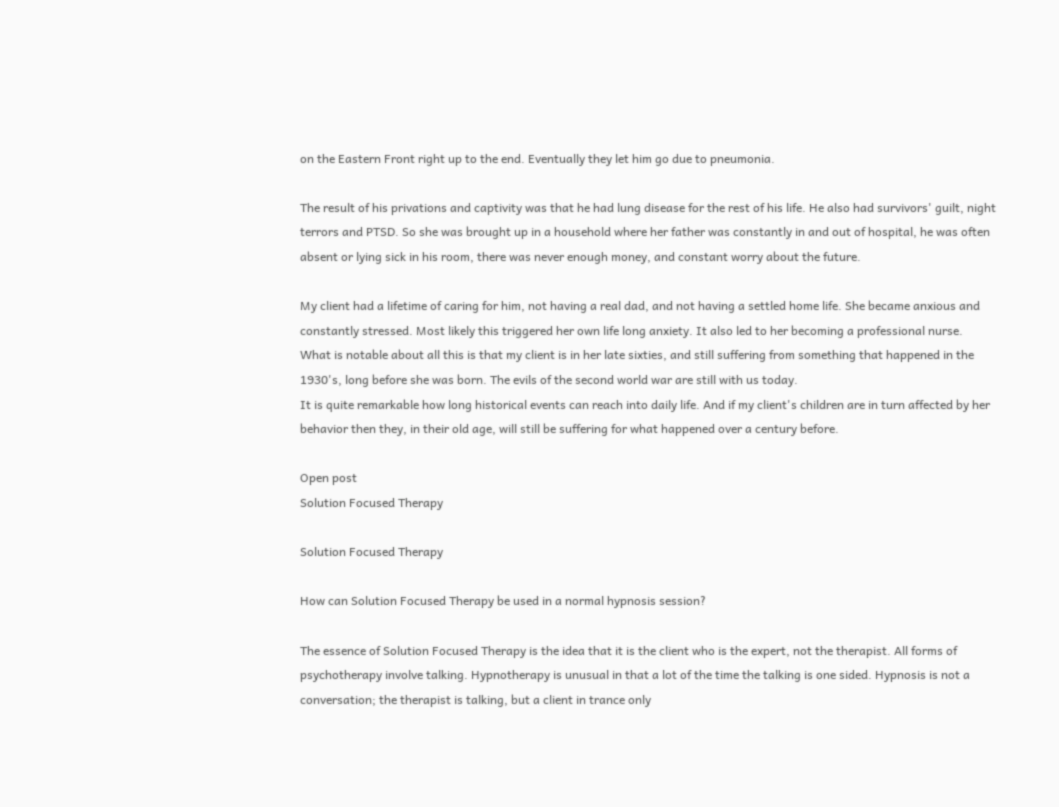on the Eastern Front right up to the end. Eventually they let him go due to pneumonia.

The result of his privations and captivity was that he had lung disease for the rest of his life. He also had survivors' guilt, night terrors and PTSD. So she was brought up in a household where her father was constantly in and out of hospital, he was often absent or lying sick in his room, there was never enough money, and constant worry about the future.

My client had a lifetime of caring for him, not having a real dad, and not having a settled home life. She became anxious and constantly stressed. Most likely this triggered her own life long anxiety. It also led to her becoming a professional nurse.
What is notable about all this is that my client is in her late sixties, and still suffering from something that happened in the 1930's, long before she was born. The evils of the second world war are still with us today.
It is quite remarkable how long historical events can reach into daily life. And if my client's children are in turn affected by her behavior then they, in their old age, will still be suffering for what happened over a century before.

Open post
Solution Focused Therapy

Solution Focused Therapy

How can Solution Focused Therapy be used in a normal hypnosis session?

The essence of Solution Focused Therapy is the idea that it is the client who is the expert, not the therapist. All forms of psychotherapy involve talking. Hypnotherapy is unusual in that a lot of the time the talking is one sided. Hypnosis is not a conversation; the therapist is talking, but a client in trance only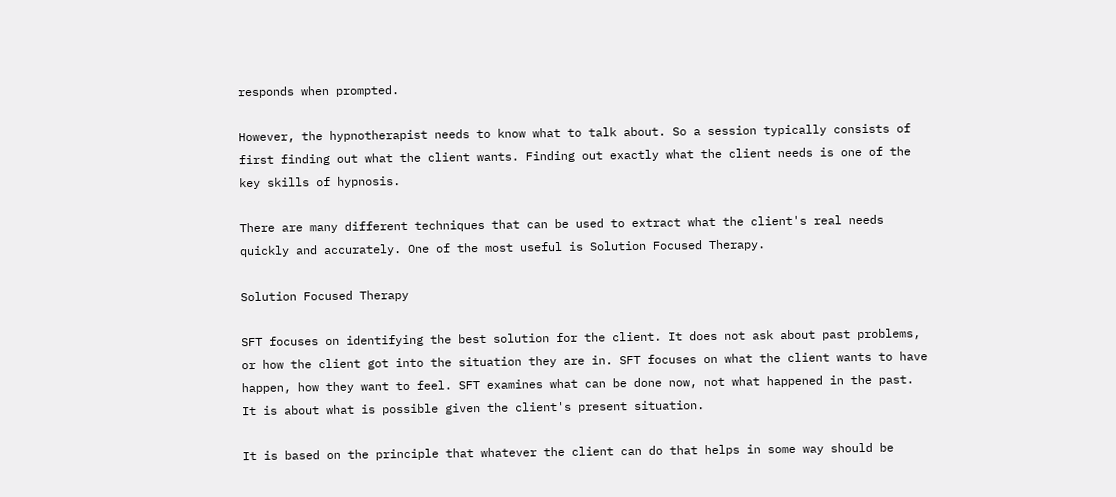responds when prompted.

However, the hypnotherapist needs to know what to talk about. So a session typically consists of first finding out what the client wants. Finding out exactly what the client needs is one of the key skills of hypnosis.

There are many different techniques that can be used to extract what the client's real needs quickly and accurately. One of the most useful is Solution Focused Therapy.

Solution Focused Therapy

SFT focuses on identifying the best solution for the client. It does not ask about past problems, or how the client got into the situation they are in. SFT focuses on what the client wants to have happen, how they want to feel. SFT examines what can be done now, not what happened in the past.  It is about what is possible given the client's present situation.

It is based on the principle that whatever the client can do that helps in some way should be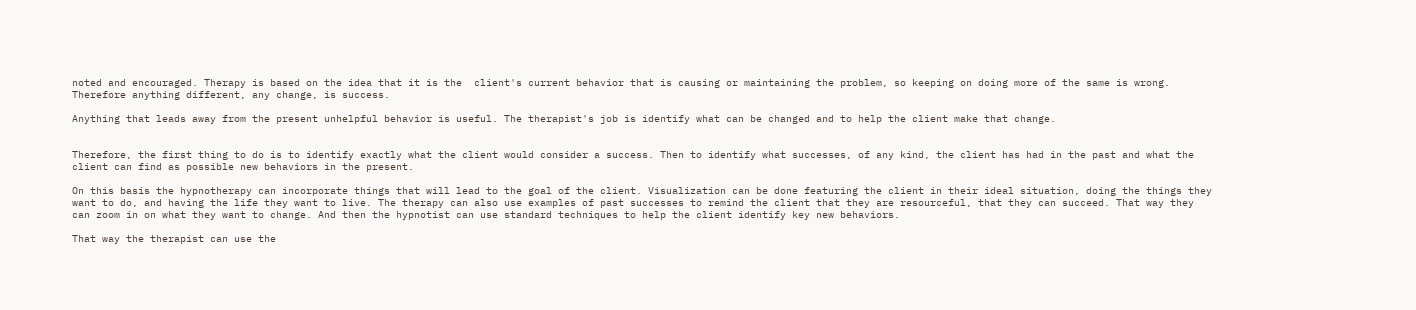noted and encouraged. Therapy is based on the idea that it is the  client's current behavior that is causing or maintaining the problem, so keeping on doing more of the same is wrong. Therefore anything different, any change, is success.

Anything that leads away from the present unhelpful behavior is useful. The therapist's job is identify what can be changed and to help the client make that change.


Therefore, the first thing to do is to identify exactly what the client would consider a success. Then to identify what successes, of any kind, the client has had in the past and what the client can find as possible new behaviors in the present.

On this basis the hypnotherapy can incorporate things that will lead to the goal of the client. Visualization can be done featuring the client in their ideal situation, doing the things they want to do, and having the life they want to live. The therapy can also use examples of past successes to remind the client that they are resourceful, that they can succeed. That way they can zoom in on what they want to change. And then the hypnotist can use standard techniques to help the client identify key new behaviors.

That way the therapist can use the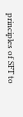principles of SFT to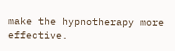make the hypnotherapy more effective.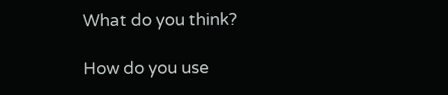What do you think?

How do you use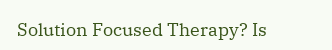Solution Focused Therapy? Is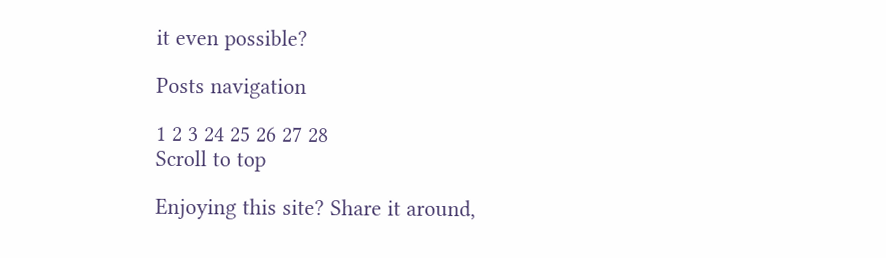it even possible?

Posts navigation

1 2 3 24 25 26 27 28
Scroll to top

Enjoying this site? Share it around,